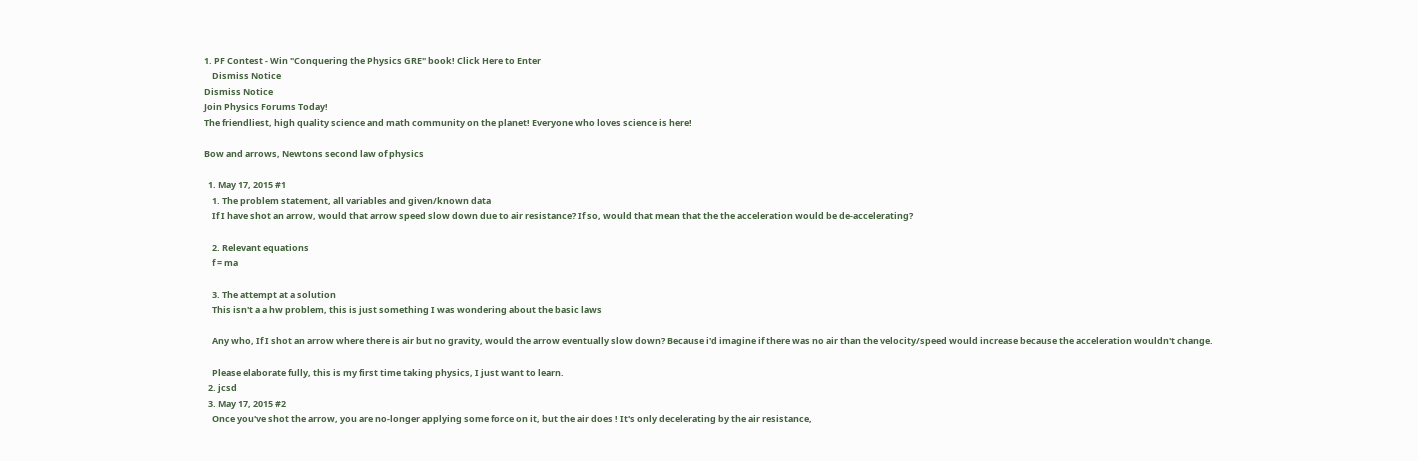1. PF Contest - Win "Conquering the Physics GRE" book! Click Here to Enter
    Dismiss Notice
Dismiss Notice
Join Physics Forums Today!
The friendliest, high quality science and math community on the planet! Everyone who loves science is here!

Bow and arrows, Newtons second law of physics

  1. May 17, 2015 #1
    1. The problem statement, all variables and given/known data
    If I have shot an arrow, would that arrow speed slow down due to air resistance? If so, would that mean that the the acceleration would be de-accelerating?

    2. Relevant equations
    f = ma

    3. The attempt at a solution
    This isn't a a hw problem, this is just something I was wondering about the basic laws

    Any who, If I shot an arrow where there is air but no gravity, would the arrow eventually slow down? Because i'd imagine if there was no air than the velocity/speed would increase because the acceleration wouldn't change.

    Please elaborate fully, this is my first time taking physics, I just want to learn.
  2. jcsd
  3. May 17, 2015 #2
    Once you've shot the arrow, you are no-longer applying some force on it, but the air does ! It's only decelerating by the air resistance,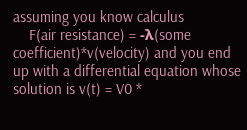assuming you know calculus
    F(air resistance) = -λ(some coefficient)*v(velocity) and you end up with a differential equation whose solution is v(t) = V0 *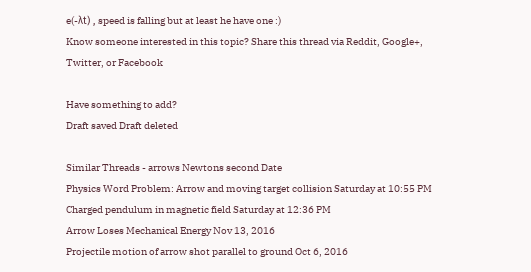e(-λt) , speed is falling but at least he have one :)
Know someone interested in this topic? Share this thread via Reddit, Google+, Twitter, or Facebook

Have something to add?
Draft saved Draft deleted

Similar Threads - arrows Newtons second Date
Physics Word Problem: Arrow and moving target collision Saturday at 10:55 PM
Charged pendulum in magnetic field Saturday at 12:36 PM
Arrow Loses Mechanical Energy Nov 13, 2016
Projectile motion of arrow shot parallel to ground Oct 6, 2016